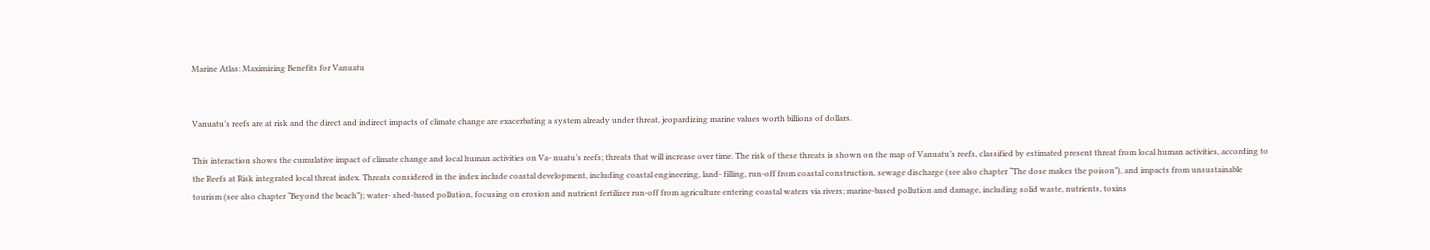Marine Atlas: Maximizing Benefits for Vanuatu


Vanuatu’s reefs are at risk and the direct and indirect impacts of climate change are exacerbating a system already under threat, jeopardizing marine values worth billions of dollars.

This interaction shows the cumulative impact of climate change and local human activities on Va- nuatu’s reefs; threats that will increase over time. The risk of these threats is shown on the map of Vanuatu’s reefs, classified by estimated present threat from local human activities, according to the Reefs at Risk integrated local threat index. Threats considered in the index include coastal development, including coastal engineering, land- filling, run-off from coastal construction, sewage discharge (see also chapter “The dose makes the poison”), and impacts from unsustainable tourism (see also chapter “Beyond the beach”); water- shed-based pollution, focusing on erosion and nutrient fertilizer run-off from agriculture entering coastal waters via rivers; marine-based pollution and damage, including solid waste, nutrients, toxins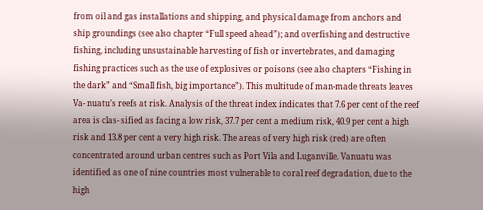from oil and gas installations and shipping, and physical damage from anchors and ship groundings (see also chapter “Full speed ahead”); and overfishing and destructive fishing, including unsustainable harvesting of fish or invertebrates, and damaging fishing practices such as the use of explosives or poisons (see also chapters “Fishing in the dark” and “Small fish, big importance”). This multitude of man-made threats leaves Va- nuatu’s reefs at risk. Analysis of the threat index indicates that 7.6 per cent of the reef area is clas- sified as facing a low risk, 37.7 per cent a medium risk, 40.9 per cent a high risk and 13.8 per cent a very high risk. The areas of very high risk (red) are often concentrated around urban centres such as Port Vila and Luganville. Vanuatu was identified as one of nine countries most vulnerable to coral reef degradation, due to the high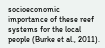socioeconomic importance of these reef systems for the local people (Burke et al., 2011).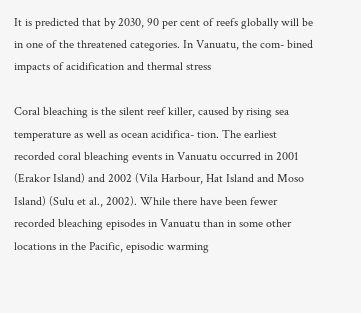It is predicted that by 2030, 90 per cent of reefs globally will be in one of the threatened categories. In Vanuatu, the com- bined impacts of acidification and thermal stress

Coral bleaching is the silent reef killer, caused by rising sea temperature as well as ocean acidifica- tion. The earliest recorded coral bleaching events in Vanuatu occurred in 2001 (Erakor Island) and 2002 (Vila Harbour, Hat Island and Moso Island) (Sulu et al., 2002). While there have been fewer recorded bleaching episodes in Vanuatu than in some other locations in the Pacific, episodic warming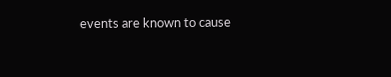events are known to cause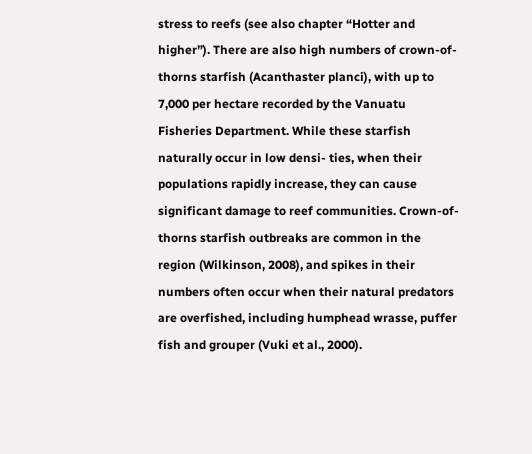stress to reefs (see also chapter “Hotter and higher”). There are also high numbers of crown-of-thorns starfish (Acanthaster planci), with up to 7,000 per hectare recorded by the Vanuatu Fisheries Department. While these starfish naturally occur in low densi- ties, when their populations rapidly increase, they can cause significant damage to reef communities. Crown-of-thorns starfish outbreaks are common in the region (Wilkinson, 2008), and spikes in their numbers often occur when their natural predators are overfished, including humphead wrasse, puffer fish and grouper (Vuki et al., 2000).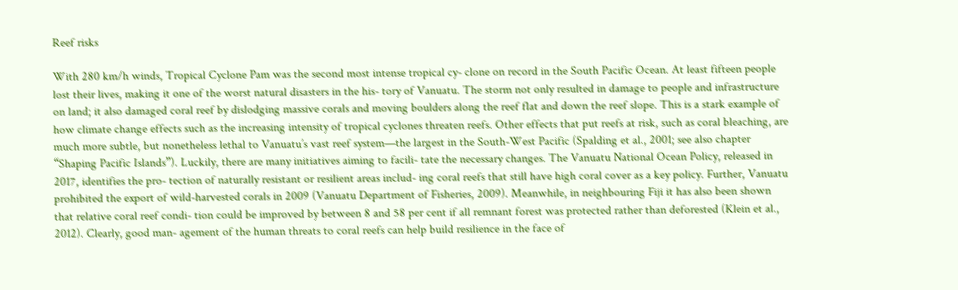Reef risks

With 280 km/h winds, Tropical Cyclone Pam was the second most intense tropical cy- clone on record in the South Pacific Ocean. At least fifteen people lost their lives, making it one of the worst natural disasters in the his- tory of Vanuatu. The storm not only resulted in damage to people and infrastructure on land; it also damaged coral reef by dislodging massive corals and moving boulders along the reef flat and down the reef slope. This is a stark example of how climate change effects such as the increasing intensity of tropical cyclones threaten reefs. Other effects that put reefs at risk, such as coral bleaching, are much more subtle, but nonetheless lethal to Vanuatu’s vast reef system—the largest in the South-West Pacific (Spalding et al., 2001; see also chapter “Shaping Pacific Islands”). Luckily, there are many initiatives aiming to facili- tate the necessary changes. The Vanuatu National Ocean Policy, released in 2017, identifies the pro- tection of naturally resistant or resilient areas includ- ing coral reefs that still have high coral cover as a key policy. Further, Vanuatu prohibited the export of wild-harvested corals in 2009 (Vanuatu Department of Fisheries, 2009). Meanwhile, in neighbouring Fiji it has also been shown that relative coral reef condi- tion could be improved by between 8 and 58 per cent if all remnant forest was protected rather than deforested (Klein et al., 2012). Clearly, good man- agement of the human threats to coral reefs can help build resilience in the face of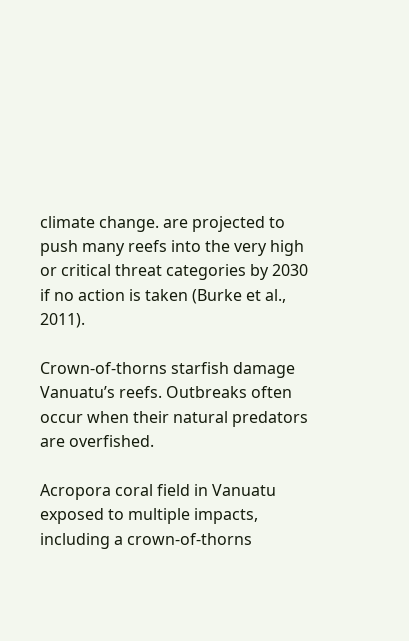climate change. are projected to push many reefs into the very high or critical threat categories by 2030 if no action is taken (Burke et al., 2011).

Crown-of-thorns starfish damage Vanuatu’s reefs. Outbreaks often occur when their natural predators are overfished.

Acropora coral field in Vanuatu exposed to multiple impacts, including a crown-of-thorns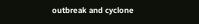outbreak and cyclone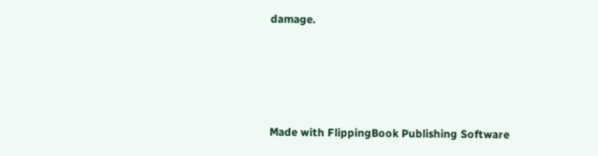damage.




Made with FlippingBook Publishing Software